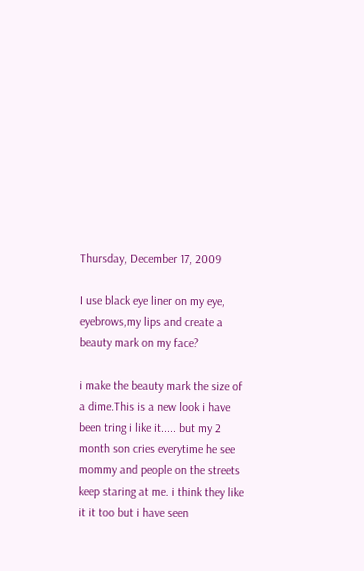Thursday, December 17, 2009

I use black eye liner on my eye, eyebrows,my lips and create a beauty mark on my face?

i make the beauty mark the size of a dime.This is a new look i have been tring i like it..... but my 2 month son cries everytime he see mommy and people on the streets keep staring at me. i think they like it it too but i have seen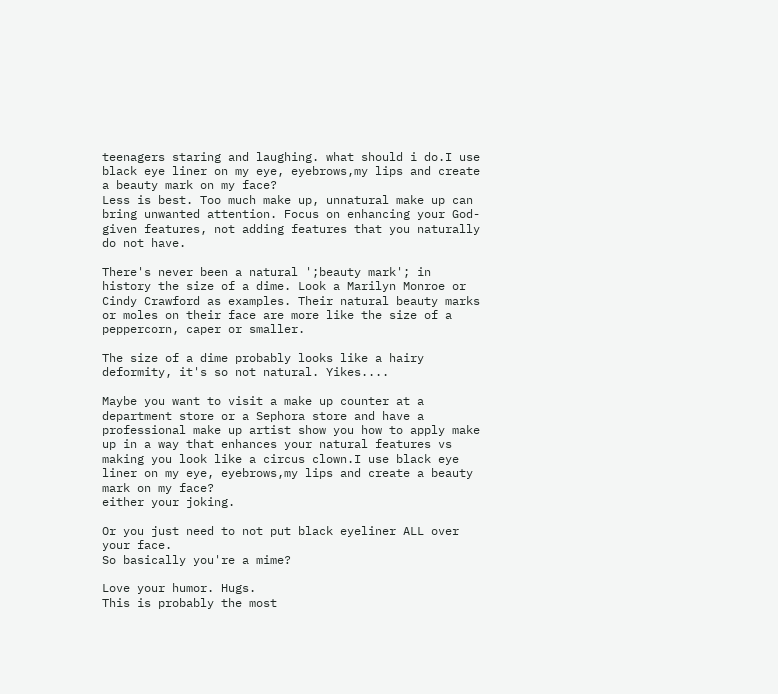teenagers staring and laughing. what should i do.I use black eye liner on my eye, eyebrows,my lips and create a beauty mark on my face?
Less is best. Too much make up, unnatural make up can bring unwanted attention. Focus on enhancing your God-given features, not adding features that you naturally do not have.

There's never been a natural ';beauty mark'; in history the size of a dime. Look a Marilyn Monroe or Cindy Crawford as examples. Their natural beauty marks or moles on their face are more like the size of a peppercorn, caper or smaller.

The size of a dime probably looks like a hairy deformity, it's so not natural. Yikes....

Maybe you want to visit a make up counter at a department store or a Sephora store and have a professional make up artist show you how to apply make up in a way that enhances your natural features vs making you look like a circus clown.I use black eye liner on my eye, eyebrows,my lips and create a beauty mark on my face?
either your joking.

Or you just need to not put black eyeliner ALL over your face.
So basically you're a mime?

Love your humor. Hugs.
This is probably the most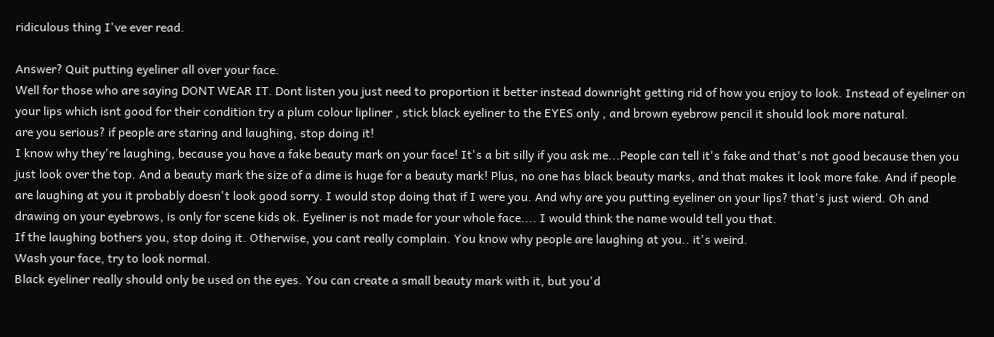ridiculous thing I've ever read.

Answer? Quit putting eyeliner all over your face.
Well for those who are saying DONT WEAR IT. Dont listen you just need to proportion it better instead downright getting rid of how you enjoy to look. Instead of eyeliner on your lips which isnt good for their condition try a plum colour lipliner , stick black eyeliner to the EYES only , and brown eyebrow pencil it should look more natural.
are you serious? if people are staring and laughing, stop doing it!
I know why they're laughing, because you have a fake beauty mark on your face! It's a bit silly if you ask me...People can tell it's fake and that's not good because then you just look over the top. And a beauty mark the size of a dime is huge for a beauty mark! Plus, no one has black beauty marks, and that makes it look more fake. And if people are laughing at you it probably doesn't look good sorry. I would stop doing that if I were you. And why are you putting eyeliner on your lips? that's just wierd. Oh and drawing on your eyebrows, is only for scene kids ok. Eyeliner is not made for your whole face.... I would think the name would tell you that.
If the laughing bothers you, stop doing it. Otherwise, you cant really complain. You know why people are laughing at you.. it's weird.
Wash your face, try to look normal.
Black eyeliner really should only be used on the eyes. You can create a small beauty mark with it, but you'd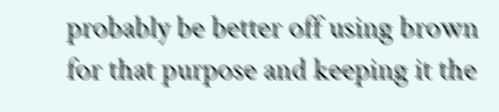probably be better off using brown for that purpose and keeping it the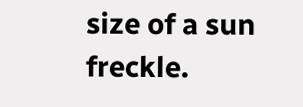size of a sun freckle.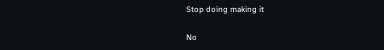Stop doing making it

No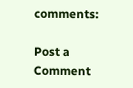comments:

Post a Comment